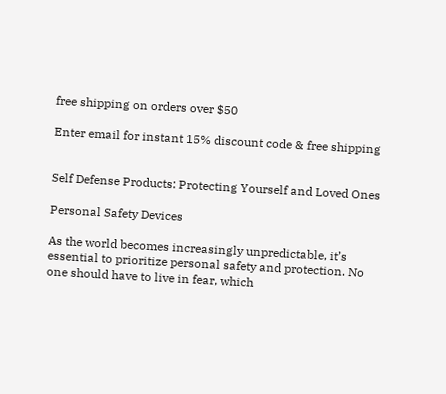free shipping on orders over $50

Enter email for instant 15% discount code & free shipping


Self Defense Products: Protecting Yourself and Loved Ones

Personal Safety Devices

As the world becomes increasingly unpredictable, it’s essential to prioritize personal safety and protection. No one should have to live in fear, which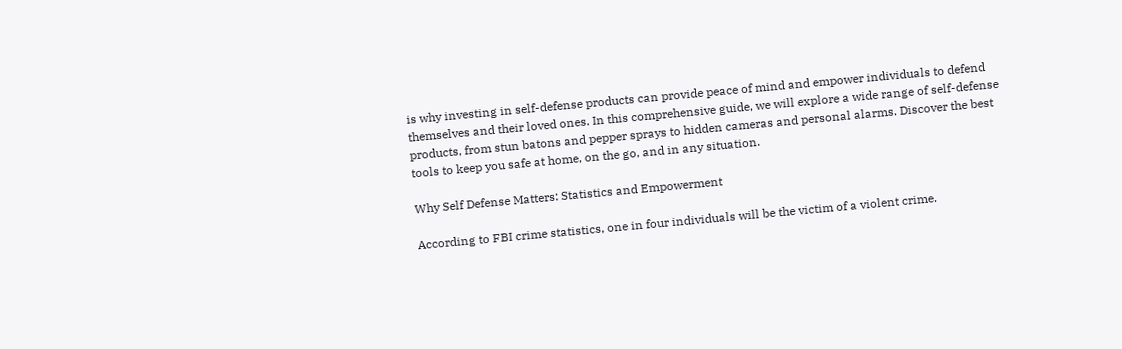is why investing in self-defense products can provide peace of mind and empower individuals to defend themselves and their loved ones. In this comprehensive guide, we will explore a wide range of self-defense products, from stun batons and pepper sprays to hidden cameras and personal alarms. Discover the best tools to keep you safe at home, on the go, and in any situation.

Why Self Defense Matters: Statistics and Empowerment

According to FBI crime statistics, one in four individuals will be the victim of a violent crime.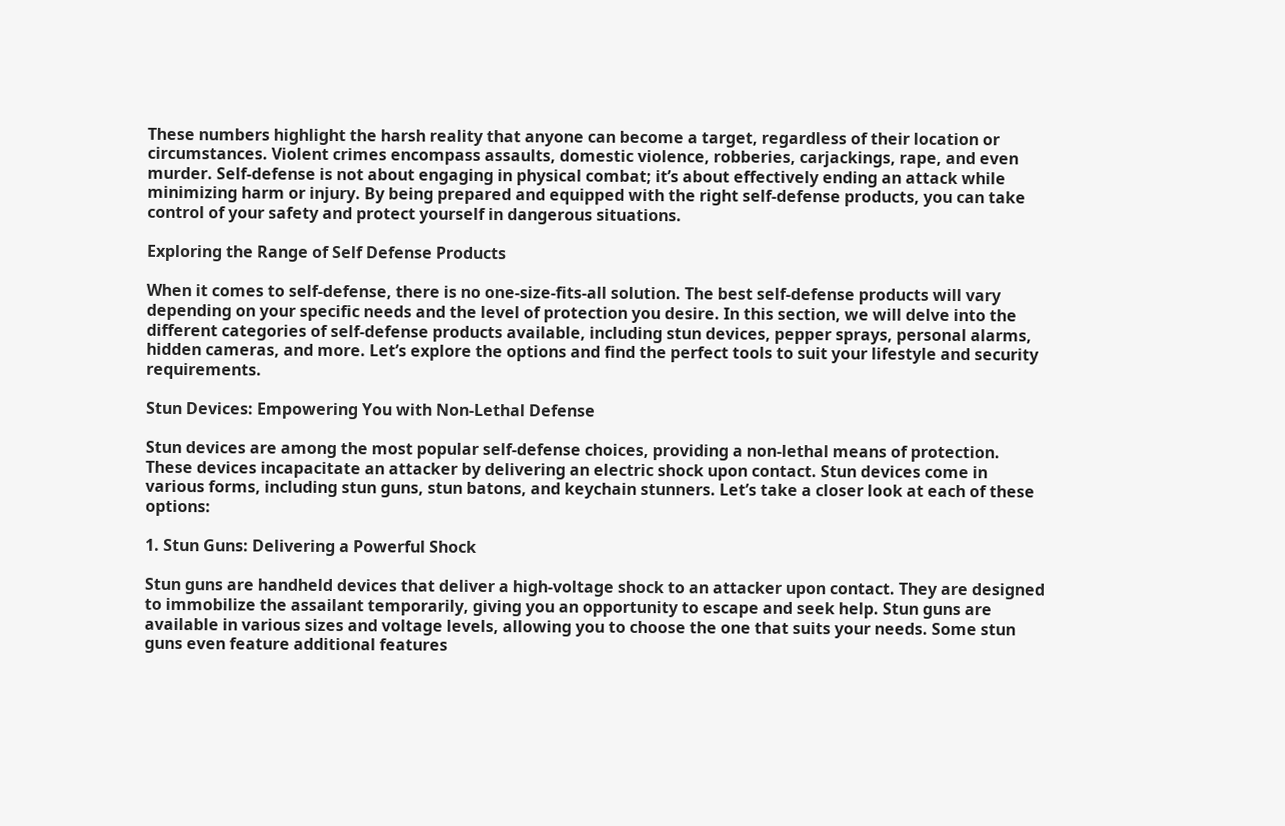These numbers highlight the harsh reality that anyone can become a target, regardless of their location or circumstances. Violent crimes encompass assaults, domestic violence, robberies, carjackings, rape, and even murder. Self-defense is not about engaging in physical combat; it’s about effectively ending an attack while minimizing harm or injury. By being prepared and equipped with the right self-defense products, you can take control of your safety and protect yourself in dangerous situations.

Exploring the Range of Self Defense Products

When it comes to self-defense, there is no one-size-fits-all solution. The best self-defense products will vary depending on your specific needs and the level of protection you desire. In this section, we will delve into the different categories of self-defense products available, including stun devices, pepper sprays, personal alarms, hidden cameras, and more. Let’s explore the options and find the perfect tools to suit your lifestyle and security requirements.

Stun Devices: Empowering You with Non-Lethal Defense

Stun devices are among the most popular self-defense choices, providing a non-lethal means of protection. These devices incapacitate an attacker by delivering an electric shock upon contact. Stun devices come in various forms, including stun guns, stun batons, and keychain stunners. Let’s take a closer look at each of these options:

1. Stun Guns: Delivering a Powerful Shock

Stun guns are handheld devices that deliver a high-voltage shock to an attacker upon contact. They are designed to immobilize the assailant temporarily, giving you an opportunity to escape and seek help. Stun guns are available in various sizes and voltage levels, allowing you to choose the one that suits your needs. Some stun guns even feature additional features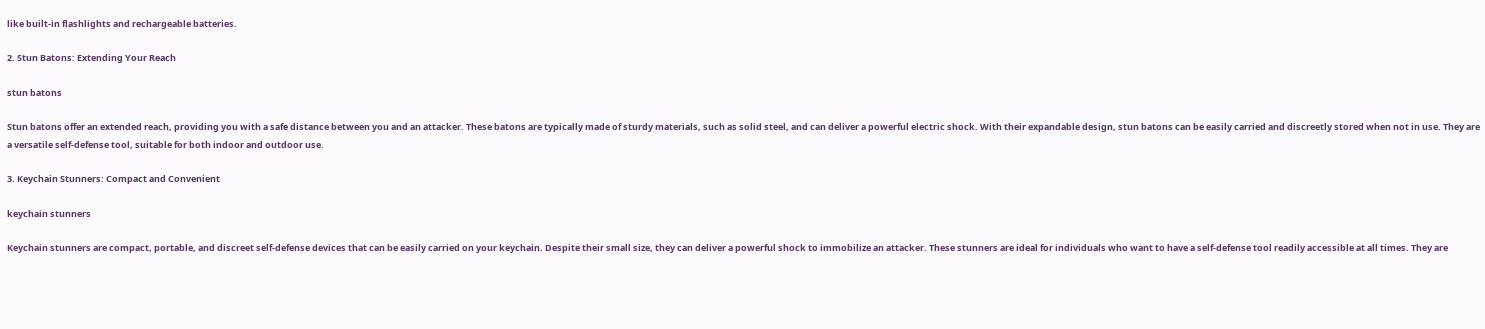like built-in flashlights and rechargeable batteries.

2. Stun Batons: Extending Your Reach

stun batons

Stun batons offer an extended reach, providing you with a safe distance between you and an attacker. These batons are typically made of sturdy materials, such as solid steel, and can deliver a powerful electric shock. With their expandable design, stun batons can be easily carried and discreetly stored when not in use. They are a versatile self-defense tool, suitable for both indoor and outdoor use.

3. Keychain Stunners: Compact and Convenient

keychain stunners

Keychain stunners are compact, portable, and discreet self-defense devices that can be easily carried on your keychain. Despite their small size, they can deliver a powerful shock to immobilize an attacker. These stunners are ideal for individuals who want to have a self-defense tool readily accessible at all times. They are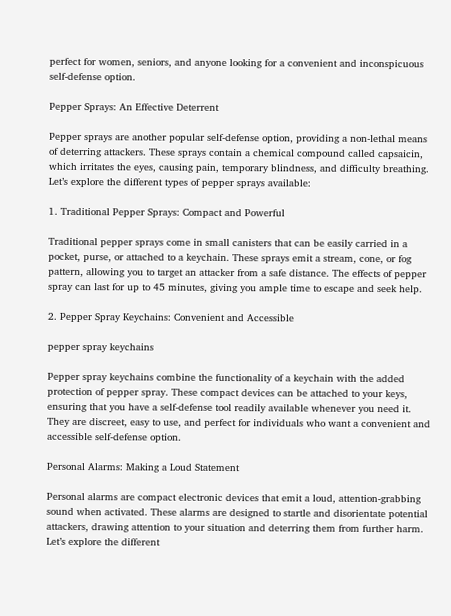perfect for women, seniors, and anyone looking for a convenient and inconspicuous self-defense option.

Pepper Sprays: An Effective Deterrent

Pepper sprays are another popular self-defense option, providing a non-lethal means of deterring attackers. These sprays contain a chemical compound called capsaicin, which irritates the eyes, causing pain, temporary blindness, and difficulty breathing. Let’s explore the different types of pepper sprays available:

1. Traditional Pepper Sprays: Compact and Powerful

Traditional pepper sprays come in small canisters that can be easily carried in a pocket, purse, or attached to a keychain. These sprays emit a stream, cone, or fog pattern, allowing you to target an attacker from a safe distance. The effects of pepper spray can last for up to 45 minutes, giving you ample time to escape and seek help.

2. Pepper Spray Keychains: Convenient and Accessible

pepper spray keychains

Pepper spray keychains combine the functionality of a keychain with the added protection of pepper spray. These compact devices can be attached to your keys, ensuring that you have a self-defense tool readily available whenever you need it. They are discreet, easy to use, and perfect for individuals who want a convenient and accessible self-defense option.

Personal Alarms: Making a Loud Statement

Personal alarms are compact electronic devices that emit a loud, attention-grabbing sound when activated. These alarms are designed to startle and disorientate potential attackers, drawing attention to your situation and deterring them from further harm. Let’s explore the different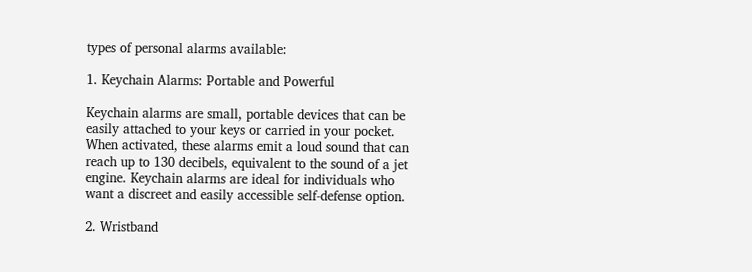types of personal alarms available:

1. Keychain Alarms: Portable and Powerful

Keychain alarms are small, portable devices that can be easily attached to your keys or carried in your pocket. When activated, these alarms emit a loud sound that can reach up to 130 decibels, equivalent to the sound of a jet engine. Keychain alarms are ideal for individuals who want a discreet and easily accessible self-defense option.

2. Wristband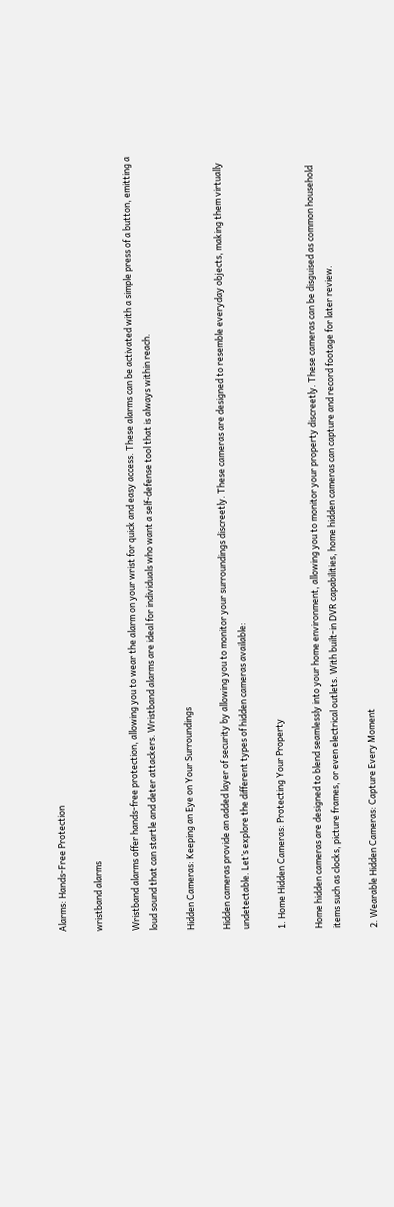Alarms: Hands-Free Protection

wristband alarms

Wristband alarms offer hands-free protection, allowing you to wear the alarm on your wrist for quick and easy access. These alarms can be activated with a simple press of a button, emitting a loud sound that can startle and deter attackers. Wristband alarms are ideal for individuals who want a self-defense tool that is always within reach.

Hidden Cameras: Keeping an Eye on Your Surroundings

Hidden cameras provide an added layer of security by allowing you to monitor your surroundings discreetly. These cameras are designed to resemble everyday objects, making them virtually undetectable. Let’s explore the different types of hidden cameras available:

1. Home Hidden Cameras: Protecting Your Property

Home hidden cameras are designed to blend seamlessly into your home environment, allowing you to monitor your property discreetly. These cameras can be disguised as common household items such as clocks, picture frames, or even electrical outlets. With built-in DVR capabilities, home hidden cameras can capture and record footage for later review.

2. Wearable Hidden Cameras: Capture Every Moment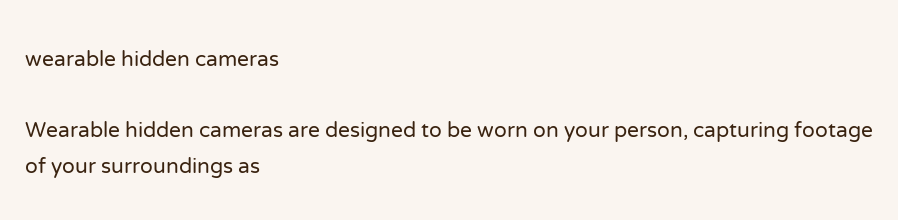wearable hidden cameras

Wearable hidden cameras are designed to be worn on your person, capturing footage of your surroundings as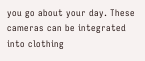you go about your day. These cameras can be integrated into clothing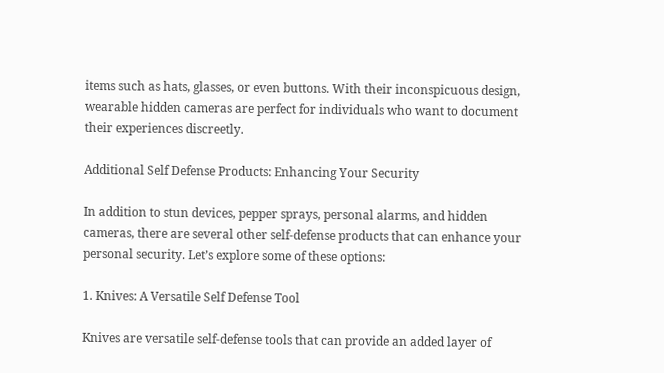items such as hats, glasses, or even buttons. With their inconspicuous design, wearable hidden cameras are perfect for individuals who want to document their experiences discreetly.

Additional Self Defense Products: Enhancing Your Security

In addition to stun devices, pepper sprays, personal alarms, and hidden cameras, there are several other self-defense products that can enhance your personal security. Let’s explore some of these options:

1. Knives: A Versatile Self Defense Tool

Knives are versatile self-defense tools that can provide an added layer of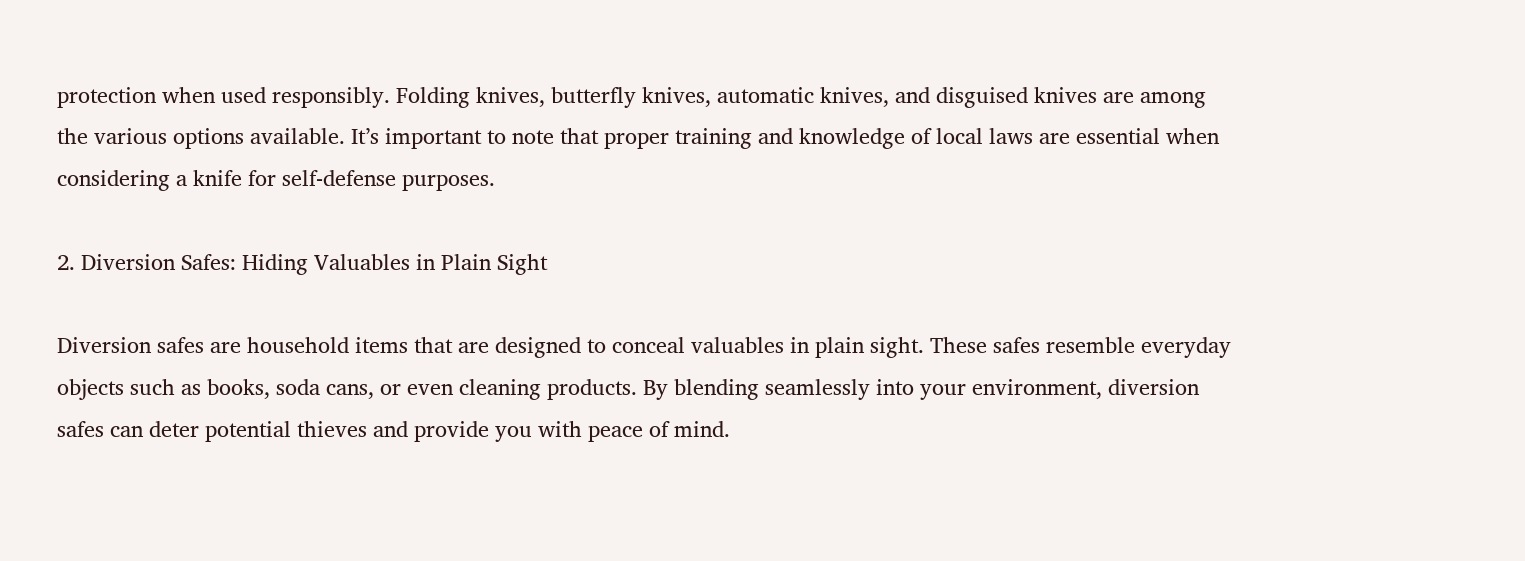protection when used responsibly. Folding knives, butterfly knives, automatic knives, and disguised knives are among the various options available. It’s important to note that proper training and knowledge of local laws are essential when considering a knife for self-defense purposes.

2. Diversion Safes: Hiding Valuables in Plain Sight

Diversion safes are household items that are designed to conceal valuables in plain sight. These safes resemble everyday objects such as books, soda cans, or even cleaning products. By blending seamlessly into your environment, diversion safes can deter potential thieves and provide you with peace of mind.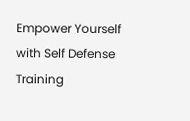Empower Yourself with Self Defense Training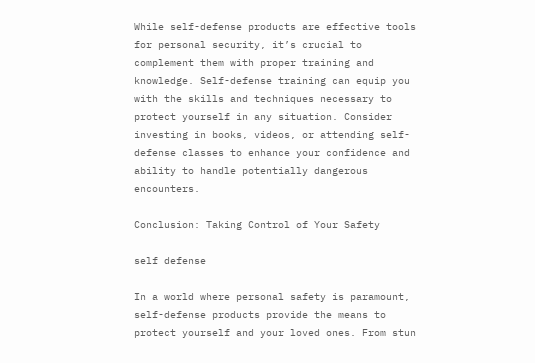While self-defense products are effective tools for personal security, it’s crucial to complement them with proper training and knowledge. Self-defense training can equip you with the skills and techniques necessary to protect yourself in any situation. Consider investing in books, videos, or attending self-defense classes to enhance your confidence and ability to handle potentially dangerous encounters.

Conclusion: Taking Control of Your Safety

self defense

In a world where personal safety is paramount, self-defense products provide the means to protect yourself and your loved ones. From stun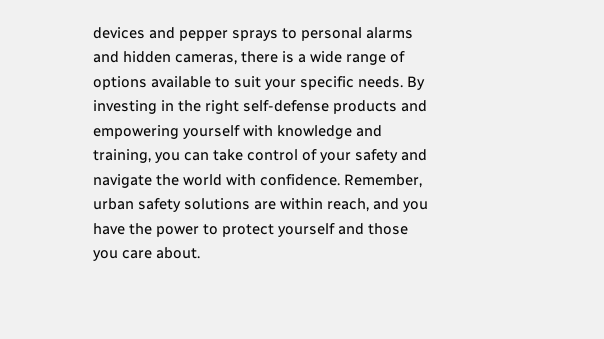devices and pepper sprays to personal alarms and hidden cameras, there is a wide range of options available to suit your specific needs. By investing in the right self-defense products and empowering yourself with knowledge and training, you can take control of your safety and navigate the world with confidence. Remember, urban safety solutions are within reach, and you have the power to protect yourself and those you care about.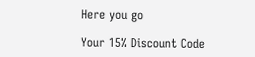Here you go

Your 15% Discount Code